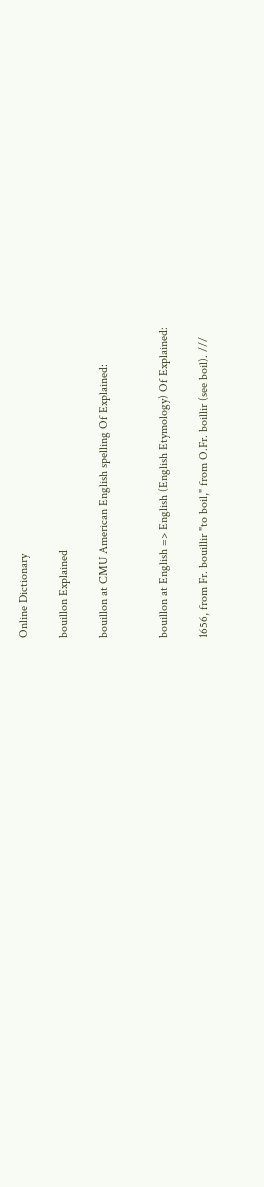Online Dictionary

bouillon Explained

bouillon at CMU American English spelling Of Explained:


bouillon at English => English (English Etymology) Of Explained:

1656, from Fr. bouillir "to boil," from O.Fr. boillir (see boil). ///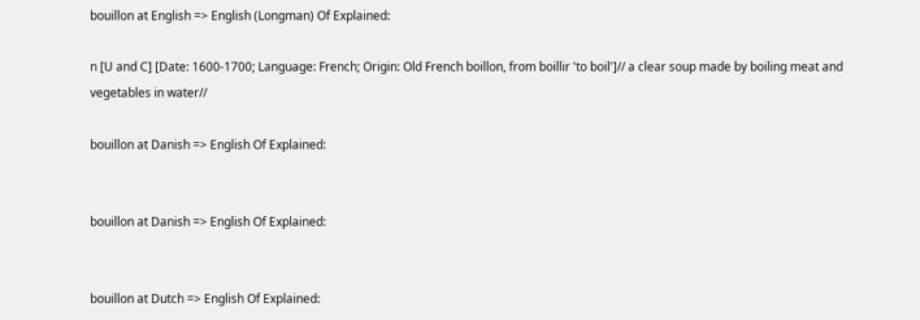bouillon at English => English (Longman) Of Explained:

n [U and C] [Date: 1600-1700; Language: French; Origin: Old French boillon, from boillir 'to boil']// a clear soup made by boiling meat and vegetables in water//

bouillon at Danish => English Of Explained:


bouillon at Danish => English Of Explained:


bouillon at Dutch => English Of Explained: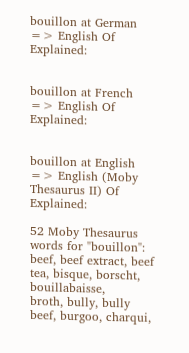bouillon at German => English Of Explained:


bouillon at French => English Of Explained:


bouillon at English => English (Moby Thesaurus II) Of Explained:

52 Moby Thesaurus words for "bouillon":
beef, beef extract, beef tea, bisque, borscht, bouillabaisse,
broth, bully, bully beef, burgoo, charqui,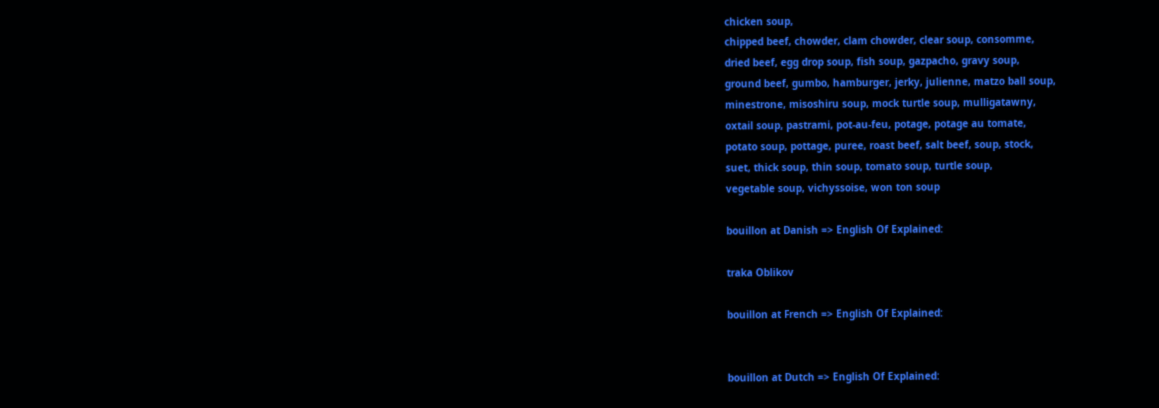chicken soup,
chipped beef, chowder, clam chowder, clear soup, consomme,
dried beef, egg drop soup, fish soup, gazpacho, gravy soup,
ground beef, gumbo, hamburger, jerky, julienne, matzo ball soup,
minestrone, misoshiru soup, mock turtle soup, mulligatawny,
oxtail soup, pastrami, pot-au-feu, potage, potage au tomate,
potato soup, pottage, puree, roast beef, salt beef, soup, stock,
suet, thick soup, thin soup, tomato soup, turtle soup,
vegetable soup, vichyssoise, won ton soup

bouillon at Danish => English Of Explained:

traka Oblikov

bouillon at French => English Of Explained:


bouillon at Dutch => English Of Explained: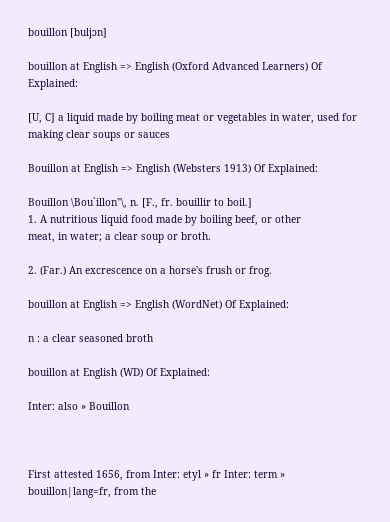bouillon [buljɔn]

bouillon at English => English (Oxford Advanced Learners) Of Explained:

[U, C] a liquid made by boiling meat or vegetables in water, used for making clear soups or sauces

Bouillon at English => English (Websters 1913) Of Explained:

Bouillon \Bou`illon"\, n. [F., fr. bouillir to boil.]
1. A nutritious liquid food made by boiling beef, or other
meat, in water; a clear soup or broth.

2. (Far.) An excrescence on a horse's frush or frog.

bouillon at English => English (WordNet) Of Explained:

n : a clear seasoned broth

bouillon at English (WD) Of Explained:

Inter: also » Bouillon



First attested 1656, from Inter: etyl » fr Inter: term » bouillon|lang=fr, from the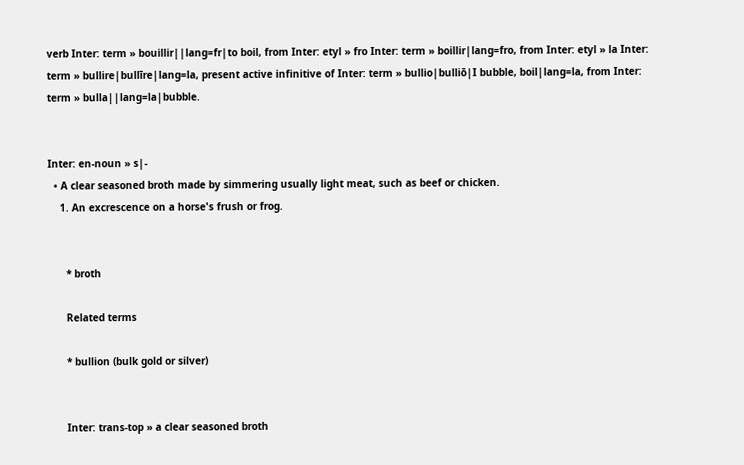verb Inter: term » bouillir||lang=fr|to boil, from Inter: etyl » fro Inter: term » boillir|lang=fro, from Inter: etyl » la Inter: term » bullire|bullīre|lang=la, present active infinitive of Inter: term » bullio|bulliō|I bubble, boil|lang=la, from Inter: term » bulla||lang=la|bubble.


Inter: en-noun » s|-
  • A clear seasoned broth made by simmering usually light meat, such as beef or chicken.
    1. An excrescence on a horse's frush or frog.


      * broth

      Related terms

      * bullion (bulk gold or silver)


      Inter: trans-top » a clear seasoned broth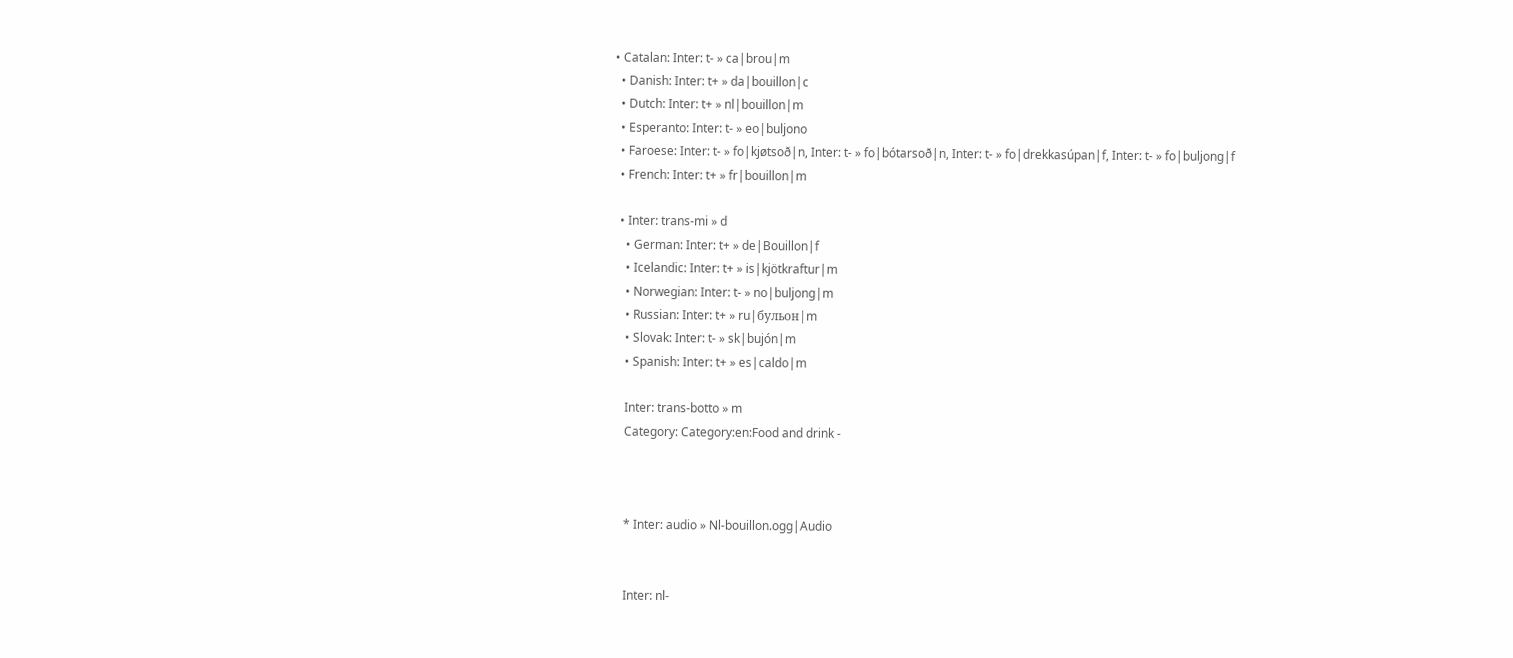• Catalan: Inter: t- » ca|brou|m
  • Danish: Inter: t+ » da|bouillon|c
  • Dutch: Inter: t+ » nl|bouillon|m
  • Esperanto: Inter: t- » eo|buljono
  • Faroese: Inter: t- » fo|kjøtsoð|n, Inter: t- » fo|bótarsoð|n, Inter: t- » fo|drekkasúpan|f, Inter: t- » fo|buljong|f
  • French: Inter: t+ » fr|bouillon|m

  • Inter: trans-mi » d
    • German: Inter: t+ » de|Bouillon|f
    • Icelandic: Inter: t+ » is|kjötkraftur|m
    • Norwegian: Inter: t- » no|buljong|m
    • Russian: Inter: t+ » ru|бульон|m
    • Slovak: Inter: t- » sk|bujón|m
    • Spanish: Inter: t+ » es|caldo|m

    Inter: trans-botto » m
    Category: Category:en:Food and drink -



    * Inter: audio » Nl-bouillon.ogg|Audio


    Inter: nl-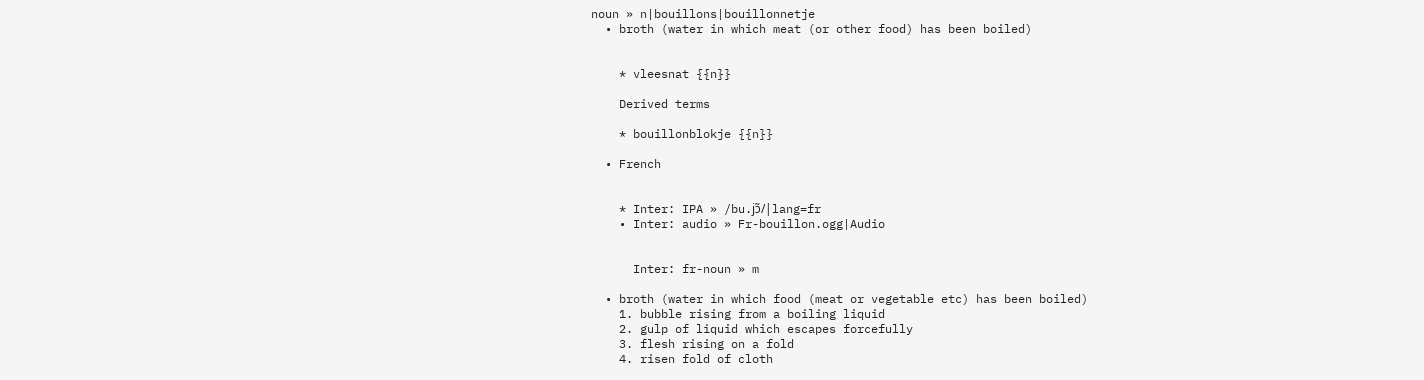noun » n|bouillons|bouillonnetje
  • broth (water in which meat (or other food) has been boiled)


    * vleesnat {{n}}

    Derived terms

    * bouillonblokje {{n}}

  • French


    * Inter: IPA » /bu.jɔ̃/|lang=fr
    • Inter: audio » Fr-bouillon.ogg|Audio


      Inter: fr-noun » m

  • broth (water in which food (meat or vegetable etc) has been boiled)
    1. bubble rising from a boiling liquid
    2. gulp of liquid which escapes forcefully
    3. flesh rising on a fold
    4. risen fold of cloth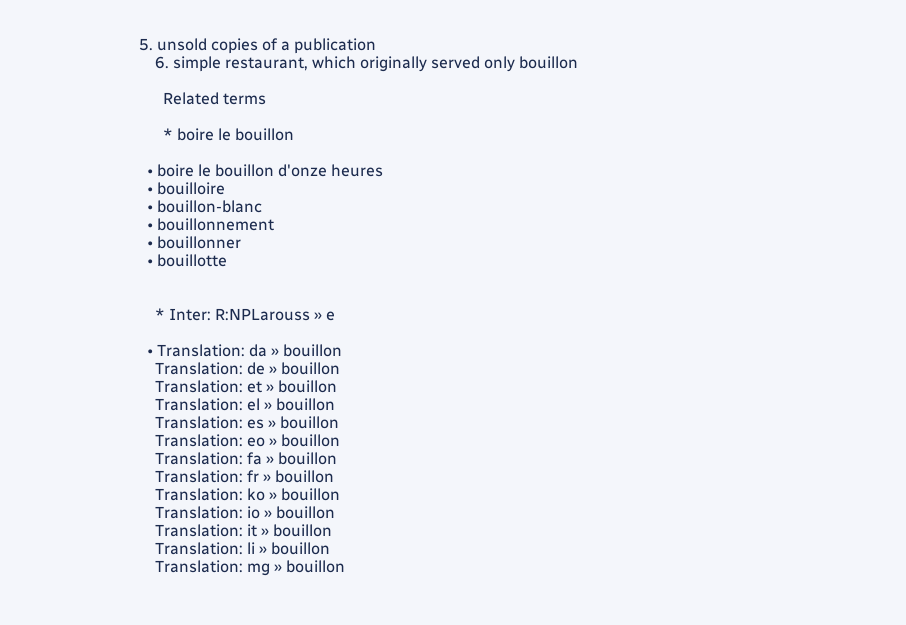5. unsold copies of a publication
    6. simple restaurant, which originally served only bouillon

      Related terms

      * boire le bouillon

  • boire le bouillon d'onze heures
  • bouilloire
  • bouillon-blanc
  • bouillonnement
  • bouillonner
  • bouillotte


    * Inter: R:NPLarouss » e

  • Translation: da » bouillon
    Translation: de » bouillon
    Translation: et » bouillon
    Translation: el » bouillon
    Translation: es » bouillon
    Translation: eo » bouillon
    Translation: fa » bouillon
    Translation: fr » bouillon
    Translation: ko » bouillon
    Translation: io » bouillon
    Translation: it » bouillon
    Translation: li » bouillon
    Translation: mg » bouillon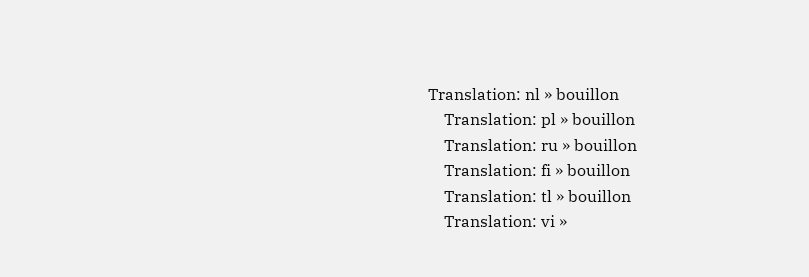Translation: nl » bouillon
    Translation: pl » bouillon
    Translation: ru » bouillon
    Translation: fi » bouillon
    Translation: tl » bouillon
    Translation: vi »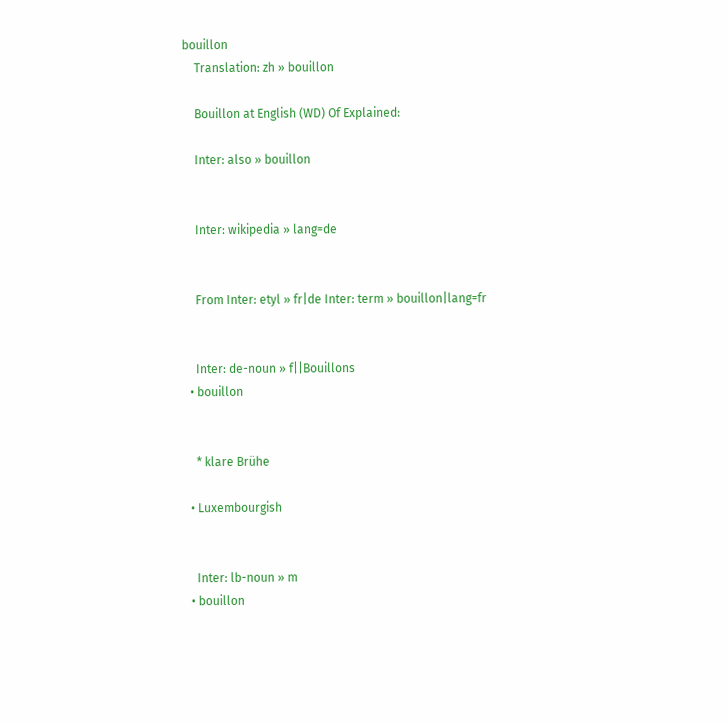bouillon
    Translation: zh » bouillon

    Bouillon at English (WD) Of Explained:

    Inter: also » bouillon


    Inter: wikipedia » lang=de


    From Inter: etyl » fr|de Inter: term » bouillon|lang=fr


    Inter: de-noun » f||Bouillons
  • bouillon


    * klare Brühe

  • Luxembourgish


    Inter: lb-noun » m
  • bouillon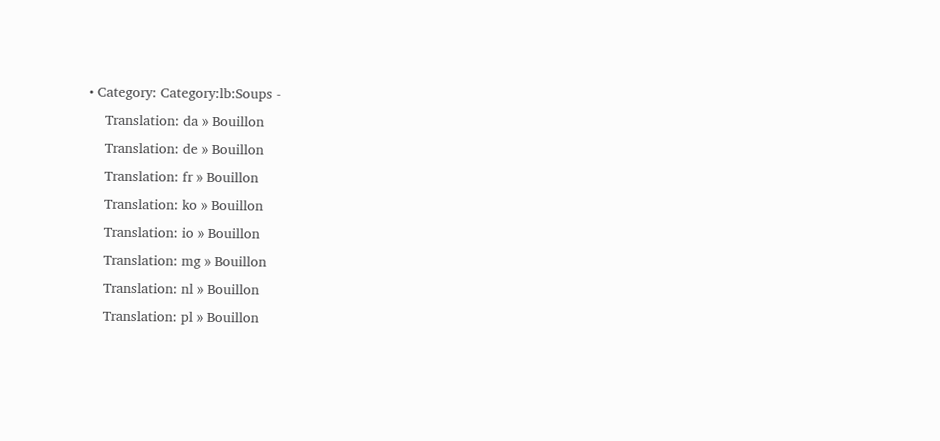• Category: Category:lb:Soups -
    Translation: da » Bouillon
    Translation: de » Bouillon
    Translation: fr » Bouillon
    Translation: ko » Bouillon
    Translation: io » Bouillon
    Translation: mg » Bouillon
    Translation: nl » Bouillon
    Translation: pl » Bouillon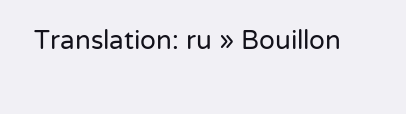Translation: ru » Bouillon